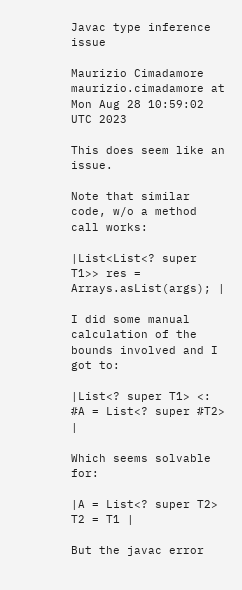Javac type inference issue

Maurizio Cimadamore maurizio.cimadamore at
Mon Aug 28 10:59:02 UTC 2023

This does seem like an issue.

Note that similar code, w/o a method call works:

|List<List<? super T1>> res = Arrays.asList(args); |

I did some manual calculation of the bounds involved and I got to:

|List<? super T1> <: #A = List<? super #T2> |

Which seems solvable for:

|A = List<? super T2> T2 = T1 |

But the javac error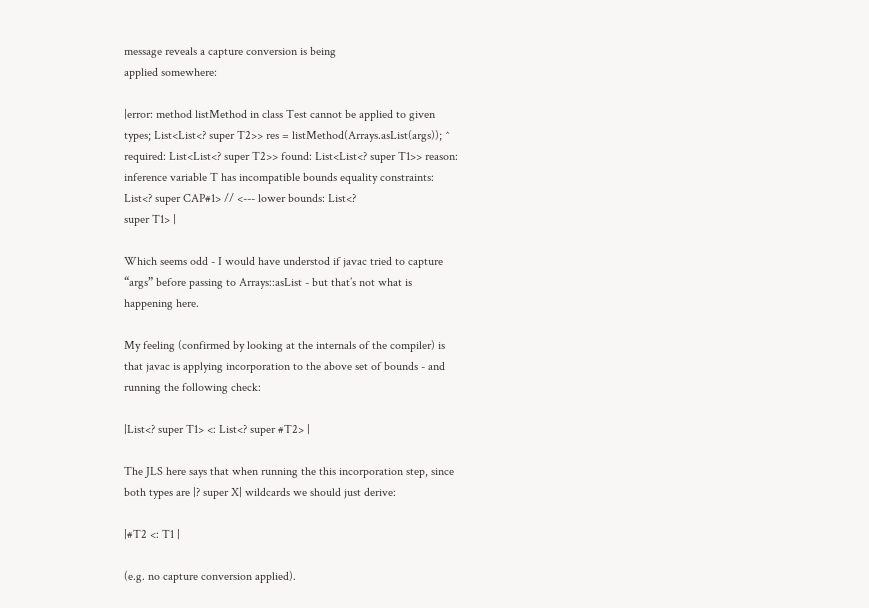message reveals a capture conversion is being
applied somewhere:

|error: method listMethod in class Test cannot be applied to given
types; List<List<? super T2>> res = listMethod(Arrays.asList(args)); ^
required: List<List<? super T2>> found: List<List<? super T1>> reason:
inference variable T has incompatible bounds equality constraints:
List<? super CAP#1> // <--- lower bounds: List<?
super T1> |

Which seems odd - I would have understod if javac tried to capture
“args” before passing to Arrays::asList - but that’s not what is
happening here.

My feeling (confirmed by looking at the internals of the compiler) is
that javac is applying incorporation to the above set of bounds - and
running the following check:

|List<? super T1> <: List<? super #T2> |

The JLS here says that when running the this incorporation step, since
both types are |? super X| wildcards we should just derive:

|#T2 <: T1 |

(e.g. no capture conversion applied).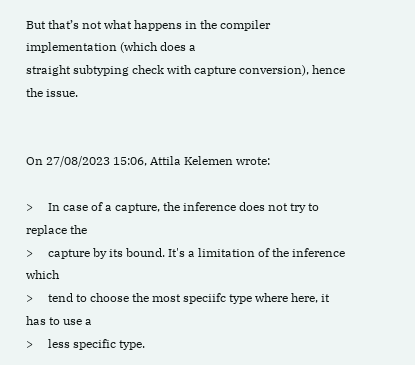But that’s not what happens in the compiler implementation (which does a
straight subtyping check with capture conversion), hence the issue.


On 27/08/2023 15:06, Attila Kelemen wrote:

>     In case of a capture, the inference does not try to replace the
>     capture by its bound. It's a limitation of the inference which
>     tend to choose the most speciifc type where here, it has to use a
>     less specific type.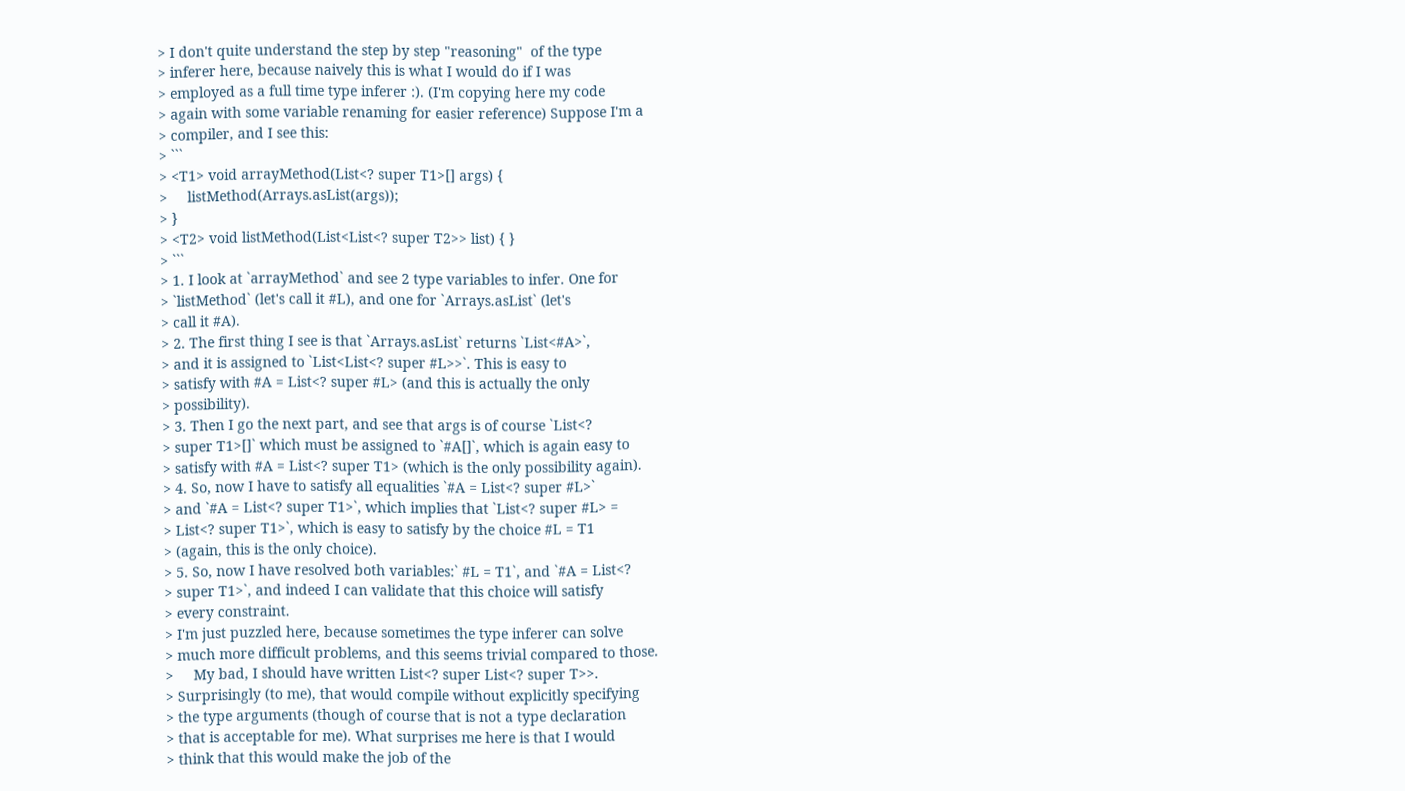> I don't quite understand the step by step "reasoning"  of the type
> inferer here, because naively this is what I would do if I was
> employed as a full time type inferer :). (I'm copying here my code
> again with some variable renaming for easier reference) Suppose I'm a
> compiler, and I see this:
> ```
> <T1> void arrayMethod(List<? super T1>[] args) {
>     listMethod(Arrays.asList(args));
> }
> <T2> void listMethod(List<List<? super T2>> list) { }
> ```
> 1. I look at `arrayMethod` and see 2 type variables to infer. One for
> `listMethod` (let's call it #L), and one for `Arrays.asList` (let's
> call it #A).
> 2. The first thing I see is that `Arrays.asList` returns `List<#A>`,
> and it is assigned to `List<List<? super #L>>`. This is easy to
> satisfy with #A = List<? super #L> (and this is actually the only
> possibility).
> 3. Then I go the next part, and see that args is of course `List<?
> super T1>[]` which must be assigned to `#A[]`, which is again easy to
> satisfy with #A = List<? super T1> (which is the only possibility again).
> 4. So, now I have to satisfy all equalities `#A = List<? super #L>`
> and `#A = List<? super T1>`, which implies that `List<? super #L> =
> List<? super T1>`, which is easy to satisfy by the choice #L = T1
> (again, this is the only choice).
> 5. So, now I have resolved both variables:` #L = T1`, and `#A = List<?
> super T1>`, and indeed I can validate that this choice will satisfy
> every constraint.
> I'm just puzzled here, because sometimes the type inferer can solve
> much more difficult problems, and this seems trivial compared to those.
>     My bad, I should have written List<? super List<? super T>>.
> Surprisingly (to me), that would compile without explicitly specifying
> the type arguments (though of course that is not a type declaration
> that is acceptable for me). What surprises me here is that I would
> think that this would make the job of the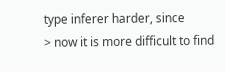type inferer harder, since
> now it is more difficult to find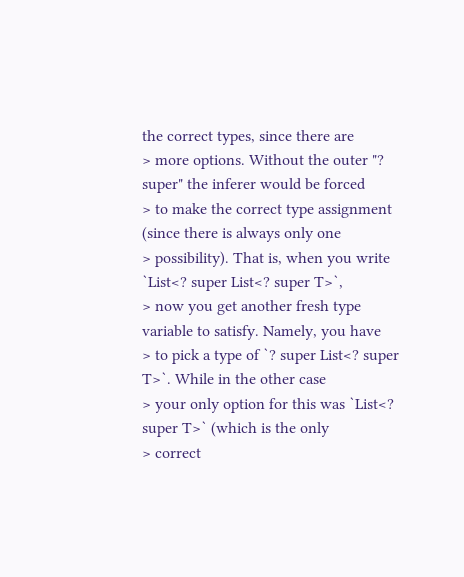the correct types, since there are
> more options. Without the outer "? super" the inferer would be forced
> to make the correct type assignment (since there is always only one
> possibility). That is, when you write `List<? super List<? super T>`,
> now you get another fresh type variable to satisfy. Namely, you have
> to pick a type of `? super List<? super T>`. While in the other case
> your only option for this was `List<? super T>` (which is the only
> correct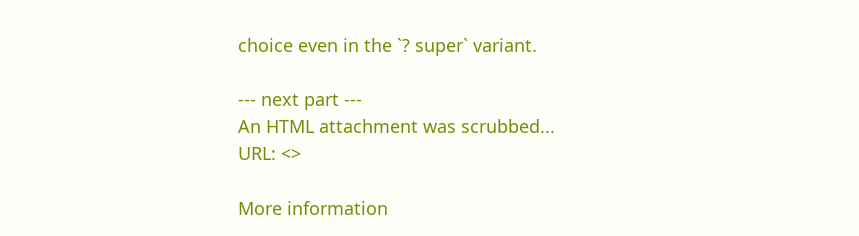choice even in the `? super` variant.

--- next part ---
An HTML attachment was scrubbed...
URL: <>

More information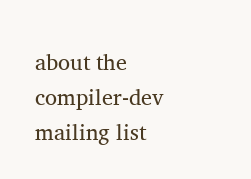about the compiler-dev mailing list